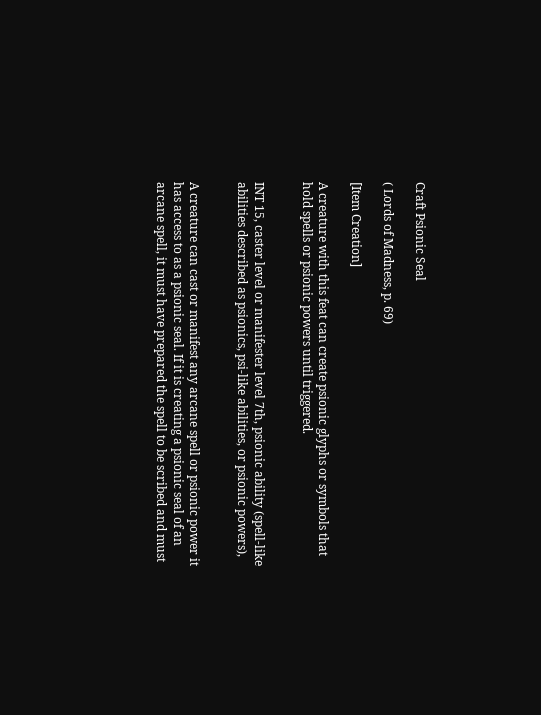Craft Psionic Seal

( Lords of Madness, p. 69)

[Item Creation]

A creature with this feat can create psionic glyphs or symbols that hold spells or psionic powers until triggered.


INT 15, caster level or manifester level 7th, psionic ability (spell-like abilities described as psionics, psi-like abilities, or psionic powers),


A creature can cast or manifest any arcane spell or psionic power it has access to as a psionic seal. If it is creating a psionic seal of an arcane spell, it must have prepared the spell to be scribed and must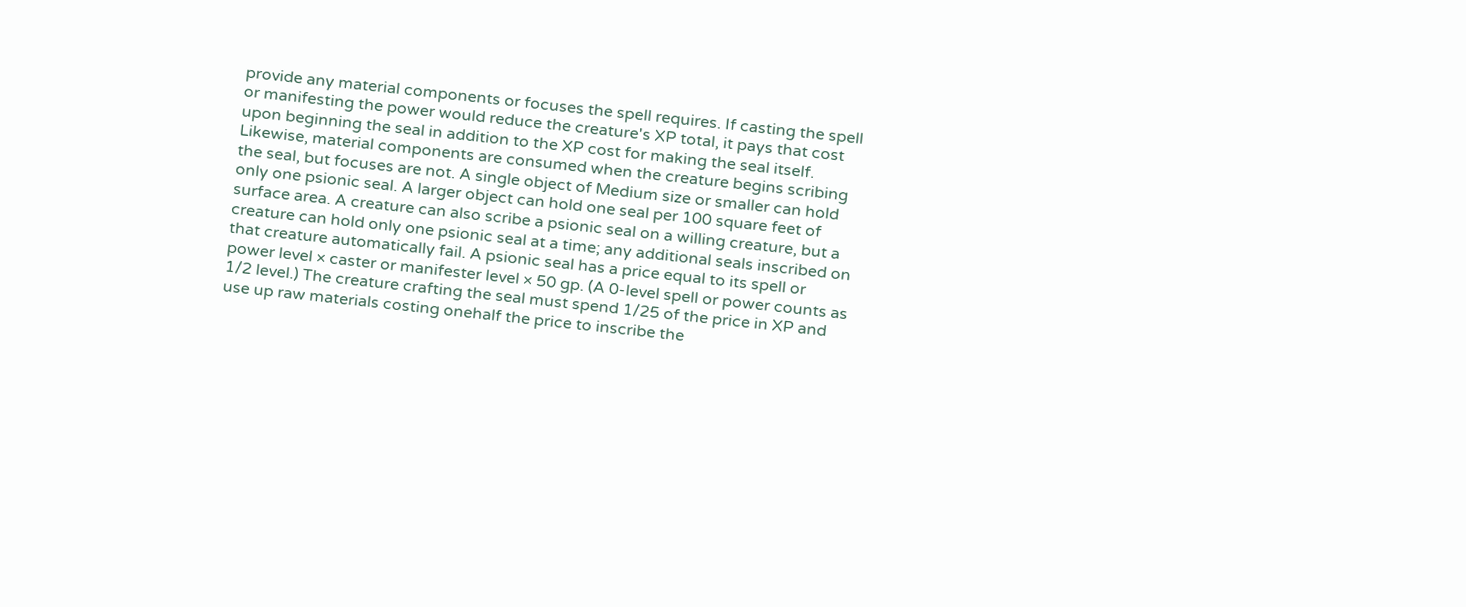provide any material components or focuses the spell requires. If casting the spell or manifesting the power would reduce the creature's XP total, it pays that cost upon beginning the seal in addition to the XP cost for making the seal itself. Likewise, material components are consumed when the creature begins scribing the seal, but focuses are not. A single object of Medium size or smaller can hold only one psionic seal. A larger object can hold one seal per 100 square feet of surface area. A creature can also scribe a psionic seal on a willing creature, but a creature can hold only one psionic seal at a time; any additional seals inscribed on that creature automatically fail. A psionic seal has a price equal to its spell or power level × caster or manifester level × 50 gp. (A 0-level spell or power counts as 1/2 level.) The creature crafting the seal must spend 1/25 of the price in XP and use up raw materials costing onehalf the price to inscribe the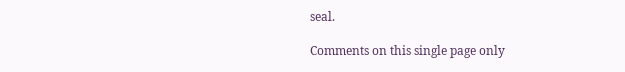seal.

Comments on this single page only